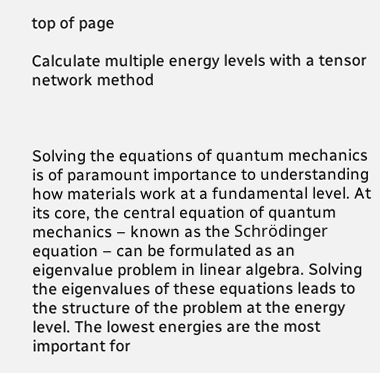top of page

Calculate multiple energy levels with a tensor network method



Solving the equations of quantum mechanics is of paramount importance to understanding how materials work at a fundamental level. At its core, the central equation of quantum mechanics – known as the Schrödinger equation – can be formulated as an eigenvalue problem in linear algebra. Solving the eigenvalues of these equations leads to the structure of the problem at the energy level. The lowest energies are the most important for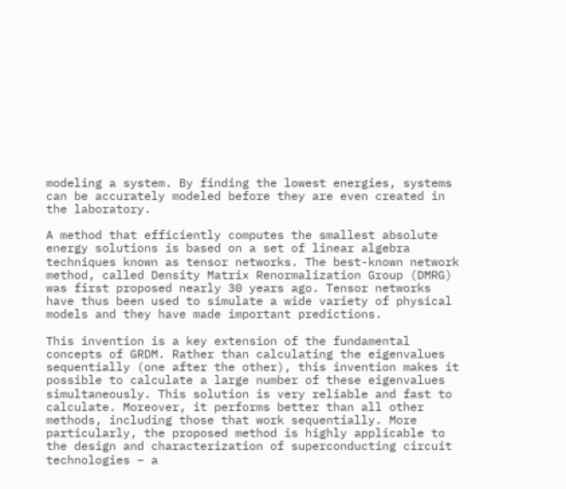modeling a system. By finding the lowest energies, systems can be accurately modeled before they are even created in the laboratory.

A method that efficiently computes the smallest absolute energy solutions is based on a set of linear algebra techniques known as tensor networks. The best-known network method, called Density Matrix Renormalization Group (DMRG) was first proposed nearly 30 years ago. Tensor networks have thus been used to simulate a wide variety of physical models and they have made important predictions.

This invention is a key extension of the fundamental concepts of GRDM. Rather than calculating the eigenvalues sequentially (one after the other), this invention makes it possible to calculate a large number of these eigenvalues simultaneously. This solution is very reliable and fast to calculate. Moreover, it performs better than all other methods, including those that work sequentially. More particularly, the proposed method is highly applicable to the design and characterization of superconducting circuit technologies – a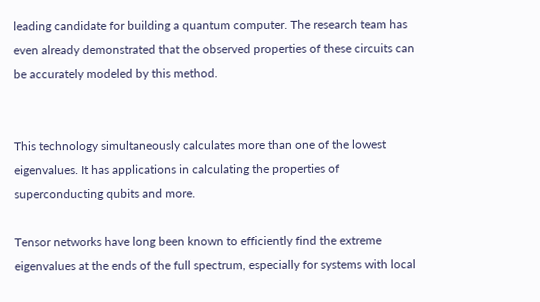leading candidate for building a quantum computer. The research team has even already demonstrated that the observed properties of these circuits can be accurately modeled by this method.


This technology simultaneously calculates more than one of the lowest eigenvalues. It has applications in calculating the properties of superconducting qubits and more.

Tensor networks have long been known to efficiently find the extreme eigenvalues at the ends of the full spectrum, especially for systems with local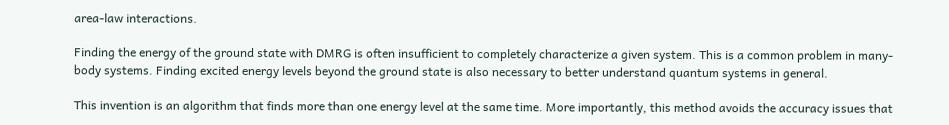area-law interactions.

Finding the energy of the ground state with DMRG is often insufficient to completely characterize a given system. This is a common problem in many-body systems. Finding excited energy levels beyond the ground state is also necessary to better understand quantum systems in general.

This invention is an algorithm that finds more than one energy level at the same time. More importantly, this method avoids the accuracy issues that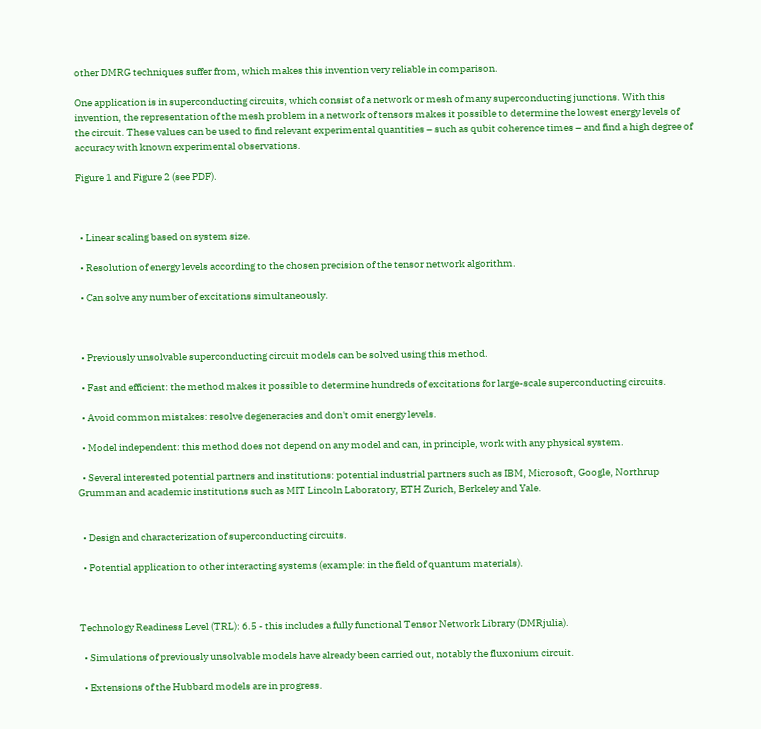other DMRG techniques suffer from, which makes this invention very reliable in comparison.

One application is in superconducting circuits, which consist of a network or mesh of many superconducting junctions. With this invention, the representation of the mesh problem in a network of tensors makes it possible to determine the lowest energy levels of the circuit. These values can be used to find relevant experimental quantities – such as qubit coherence times – and find a high degree of accuracy with known experimental observations.

Figure 1 and Figure 2 (see PDF).



  • Linear scaling based on system size.

  • Resolution of energy levels according to the chosen precision of the tensor network algorithm.

  • Can solve any number of excitations simultaneously.



  • Previously unsolvable superconducting circuit models can be solved using this method.

  • Fast and efficient: the method makes it possible to determine hundreds of excitations for large-scale superconducting circuits.

  • Avoid common mistakes: resolve degeneracies and don't omit energy levels.

  • Model independent: this method does not depend on any model and can, in principle, work with any physical system.

  • Several interested potential partners and institutions: potential industrial partners such as IBM, Microsoft, Google, Northrup Grumman and academic institutions such as MIT Lincoln Laboratory, ETH Zurich, Berkeley and Yale.


  • Design and characterization of superconducting circuits.

  • Potential application to other interacting systems (example: in the field of quantum materials).



Technology Readiness Level (TRL): 6.5 - this includes a fully functional Tensor Network Library (DMRjulia).

  • Simulations of previously unsolvable models have already been carried out, notably the fluxonium circuit.

  • Extensions of the Hubbard models are in progress.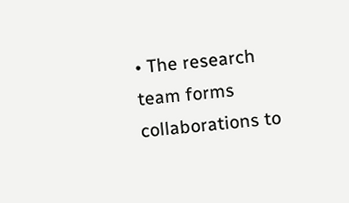• The research team forms collaborations to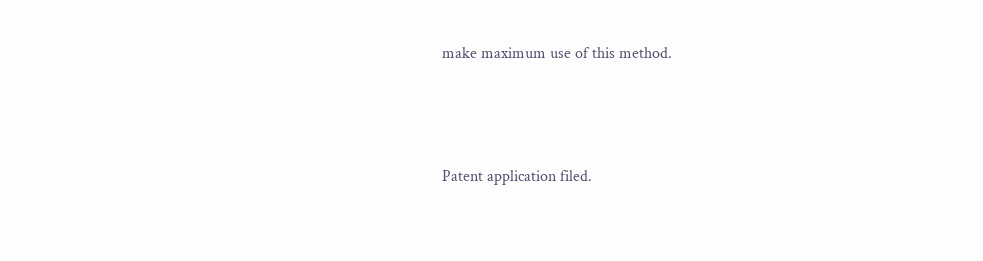make maximum use of this method.



Patent application filed.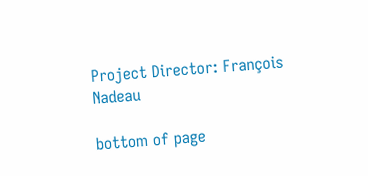Project Director: François Nadeau

bottom of page